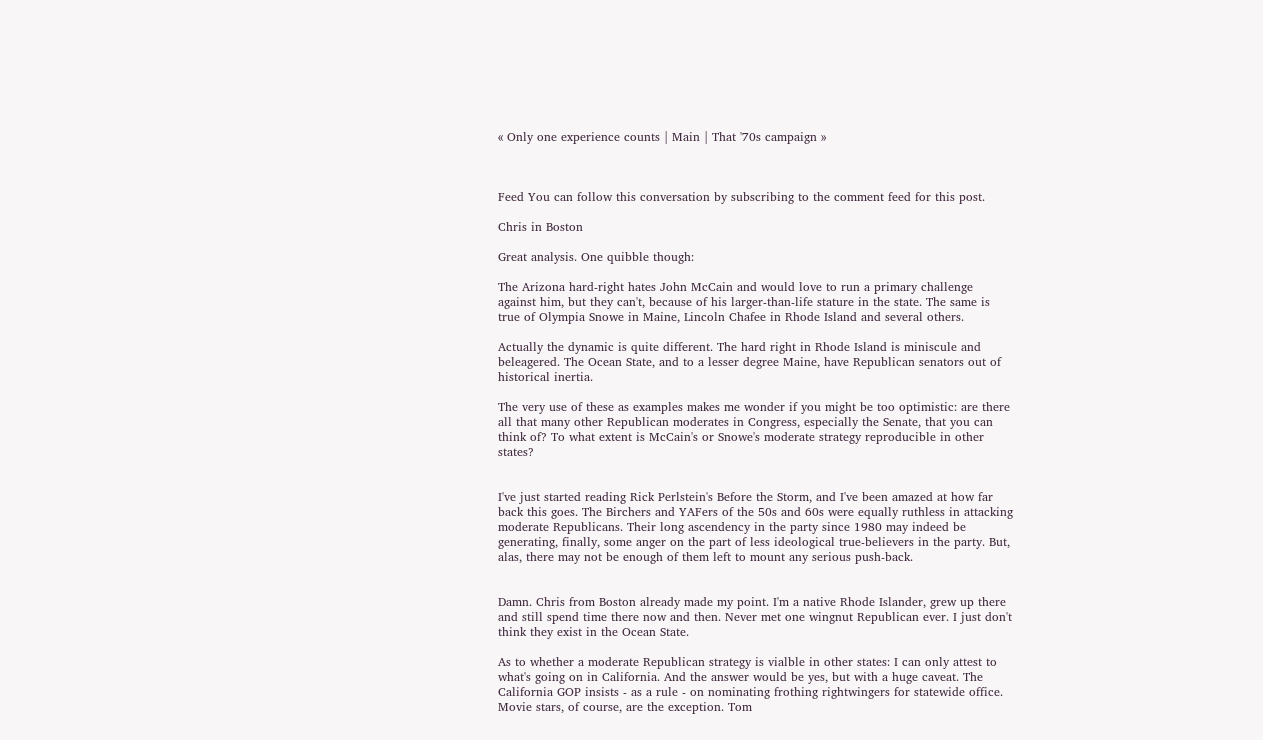« Only one experience counts | Main | That '70s campaign »



Feed You can follow this conversation by subscribing to the comment feed for this post.

Chris in Boston

Great analysis. One quibble though:

The Arizona hard-right hates John McCain and would love to run a primary challenge against him, but they can't, because of his larger-than-life stature in the state. The same is true of Olympia Snowe in Maine, Lincoln Chafee in Rhode Island and several others.

Actually the dynamic is quite different. The hard right in Rhode Island is miniscule and beleagered. The Ocean State, and to a lesser degree Maine, have Republican senators out of historical inertia.

The very use of these as examples makes me wonder if you might be too optimistic: are there all that many other Republican moderates in Congress, especially the Senate, that you can think of? To what extent is McCain's or Snowe's moderate strategy reproducible in other states?


I've just started reading Rick Perlstein's Before the Storm, and I've been amazed at how far back this goes. The Birchers and YAFers of the 50s and 60s were equally ruthless in attacking moderate Republicans. Their long ascendency in the party since 1980 may indeed be generating, finally, some anger on the part of less ideological true-believers in the party. But, alas, there may not be enough of them left to mount any serious push-back.


Damn. Chris from Boston already made my point. I'm a native Rhode Islander, grew up there and still spend time there now and then. Never met one wingnut Republican ever. I just don't think they exist in the Ocean State.

As to whether a moderate Republican strategy is vialble in other states: I can only attest to what's going on in California. And the answer would be yes, but with a huge caveat. The California GOP insists - as a rule - on nominating frothing rightwingers for statewide office. Movie stars, of course, are the exception. Tom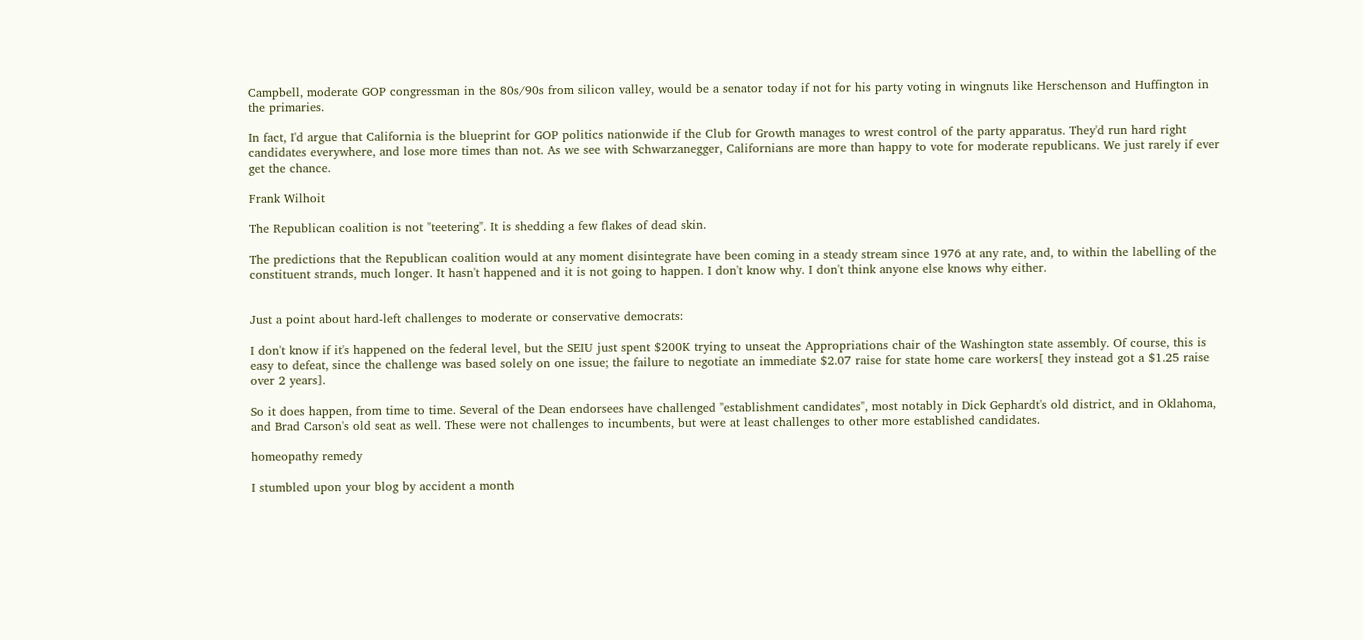Campbell, moderate GOP congressman in the 80s/90s from silicon valley, would be a senator today if not for his party voting in wingnuts like Herschenson and Huffington in the primaries.

In fact, I'd argue that California is the blueprint for GOP politics nationwide if the Club for Growth manages to wrest control of the party apparatus. They'd run hard right candidates everywhere, and lose more times than not. As we see with Schwarzanegger, Californians are more than happy to vote for moderate republicans. We just rarely if ever get the chance.

Frank Wilhoit

The Republican coalition is not "teetering". It is shedding a few flakes of dead skin.

The predictions that the Republican coalition would at any moment disintegrate have been coming in a steady stream since 1976 at any rate, and, to within the labelling of the constituent strands, much longer. It hasn't happened and it is not going to happen. I don't know why. I don't think anyone else knows why either.


Just a point about hard-left challenges to moderate or conservative democrats:

I don't know if it's happened on the federal level, but the SEIU just spent $200K trying to unseat the Appropriations chair of the Washington state assembly. Of course, this is easy to defeat, since the challenge was based solely on one issue; the failure to negotiate an immediate $2.07 raise for state home care workers[ they instead got a $1.25 raise over 2 years].

So it does happen, from time to time. Several of the Dean endorsees have challenged "establishment candidates", most notably in Dick Gephardt's old district, and in Oklahoma, and Brad Carson's old seat as well. These were not challenges to incumbents, but were at least challenges to other more established candidates.

homeopathy remedy

I stumbled upon your blog by accident a month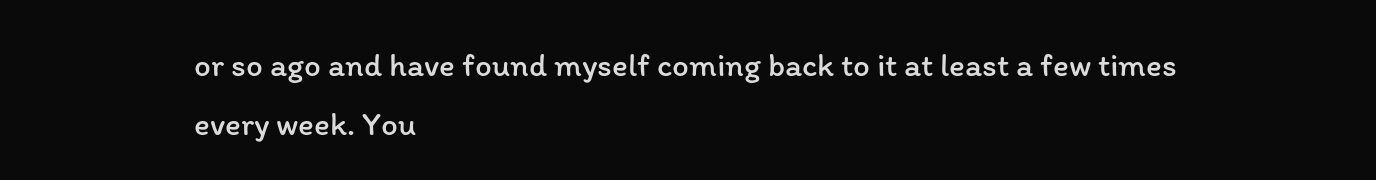or so ago and have found myself coming back to it at least a few times every week. You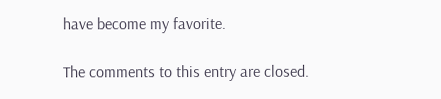have become my favorite.

The comments to this entry are closed.